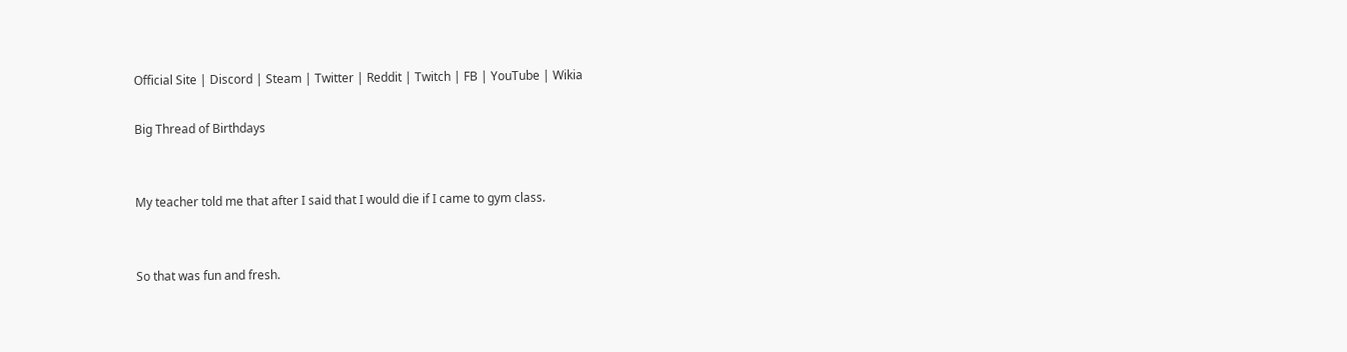Official Site | Discord | Steam | Twitter | Reddit | Twitch | FB | YouTube | Wikia

Big Thread of Birthdays


My teacher told me that after I said that I would die if I came to gym class.


So that was fun and fresh.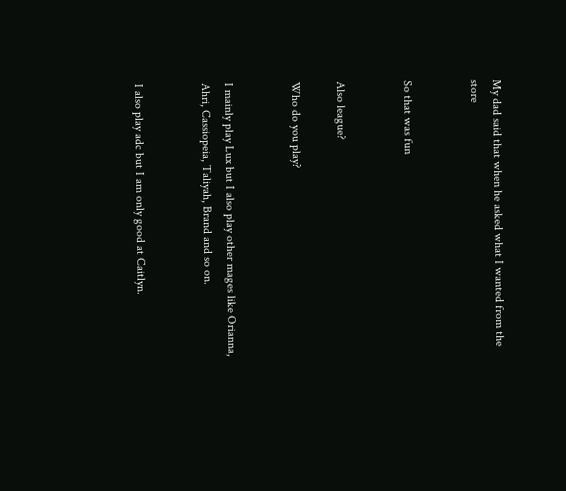My dad said that when he asked what I wanted from the store


So that was fun


Also league?

Who do you play?


I mainly play Lux but I also play other mages like Orianna, Ahri, Cassiopeia, Taliyah, Brand and so on.


I also play adc but I am only good at Caitlyn.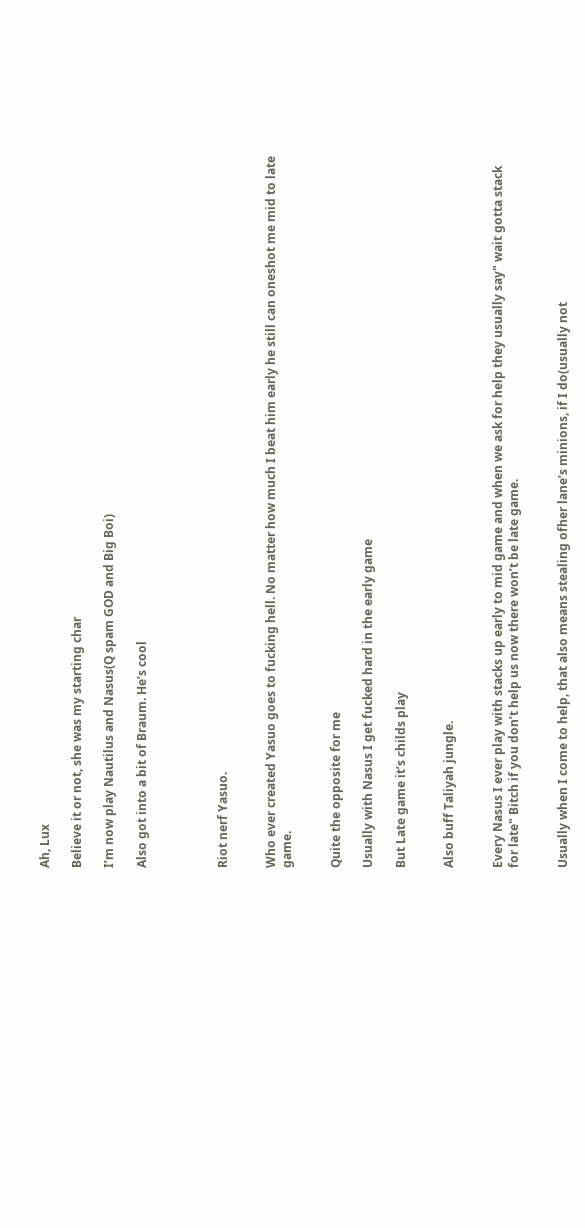Ah, Lux

Believe it or not, she was my starting char

I’m now play Nautilus and Nasus(Q spam GOD and Big Boi)

Also got into a bit of Braum. He’s cool




Riot nerf Yasuo.


Who ever created Yasuo goes to fucking hell. No matter how much I beat him early he still can oneshot me mid to late game.


Quite the opposite for me

Usually with Nasus I get fucked hard in the early game

But Late game it’s childs play


Also buff Taliyah jungle.


Every Nasus I ever play with stacks up early to mid game and when we ask for help they usually say" wait gotta stack for late" Bitch if you don’t help us now there won’t be late game.


Usually when I come to help, that also means stealing ofher lane’s minions, if I do(usually not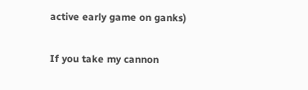active early game on ganks)


If you take my cannon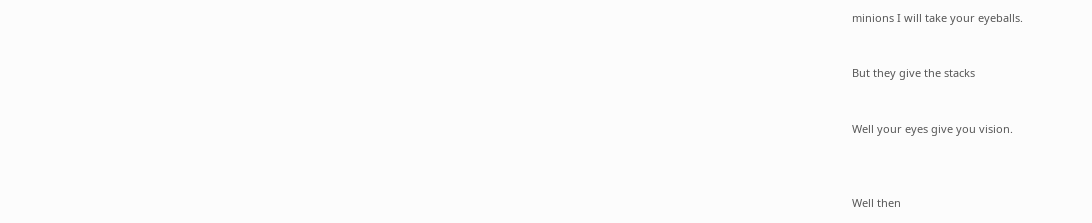minions I will take your eyeballs.


But they give the stacks


Well your eyes give you vision.



Well then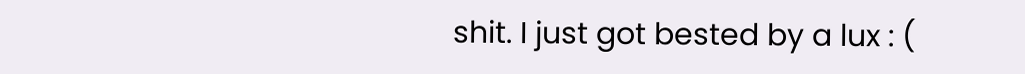shit. I just got bested by a lux : (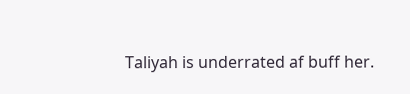Taliyah is underrated af buff her.